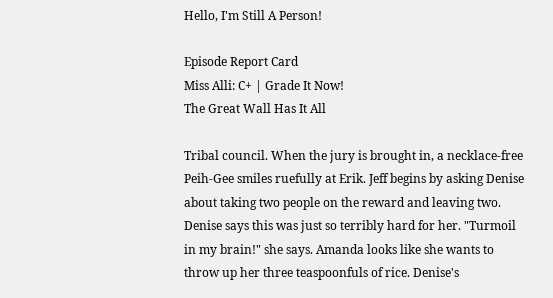Hello, I'm Still A Person!

Episode Report Card
Miss Alli: C+ | Grade It Now!
The Great Wall Has It All

Tribal council. When the jury is brought in, a necklace-free Peih-Gee smiles ruefully at Erik. Jeff begins by asking Denise about taking two people on the reward and leaving two. Denise says this was just so terribly hard for her. "Turmoil in my brain!" she says. Amanda looks like she wants to throw up her three teaspoonfuls of rice. Denise's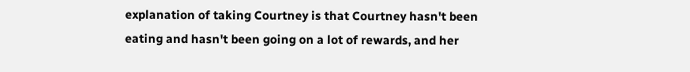explanation of taking Courtney is that Courtney hasn't been eating and hasn't been going on a lot of rewards, and her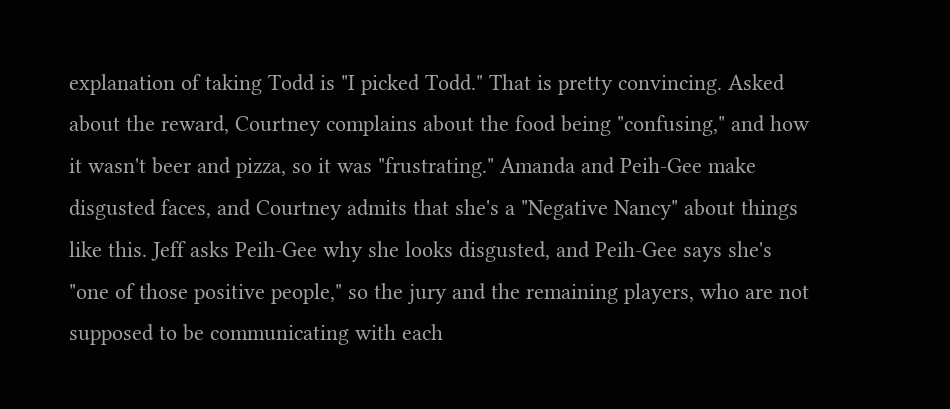explanation of taking Todd is "I picked Todd." That is pretty convincing. Asked about the reward, Courtney complains about the food being "confusing," and how it wasn't beer and pizza, so it was "frustrating." Amanda and Peih-Gee make disgusted faces, and Courtney admits that she's a "Negative Nancy" about things like this. Jeff asks Peih-Gee why she looks disgusted, and Peih-Gee says she's "one of those positive people," so the jury and the remaining players, who are not supposed to be communicating with each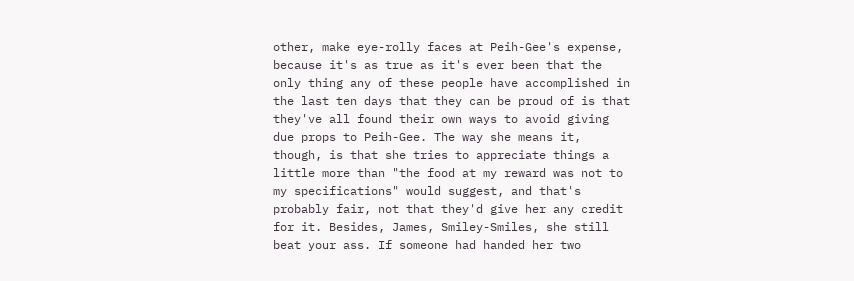other, make eye-rolly faces at Peih-Gee's expense, because it's as true as it's ever been that the only thing any of these people have accomplished in the last ten days that they can be proud of is that they've all found their own ways to avoid giving due props to Peih-Gee. The way she means it, though, is that she tries to appreciate things a little more than "the food at my reward was not to my specifications" would suggest, and that's probably fair, not that they'd give her any credit for it. Besides, James, Smiley-Smiles, she still beat your ass. If someone had handed her two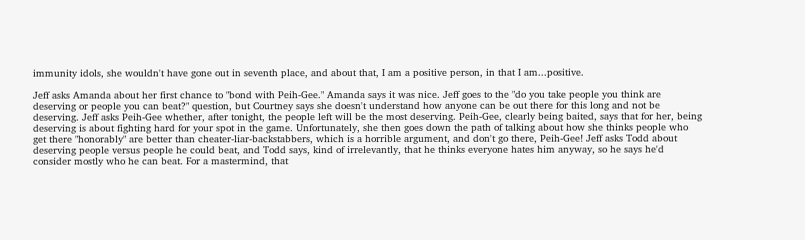immunity idols, she wouldn't have gone out in seventh place, and about that, I am a positive person, in that I am...positive.

Jeff asks Amanda about her first chance to "bond with Peih-Gee." Amanda says it was nice. Jeff goes to the "do you take people you think are deserving or people you can beat?" question, but Courtney says she doesn't understand how anyone can be out there for this long and not be deserving. Jeff asks Peih-Gee whether, after tonight, the people left will be the most deserving. Peih-Gee, clearly being baited, says that for her, being deserving is about fighting hard for your spot in the game. Unfortunately, she then goes down the path of talking about how she thinks people who get there "honorably" are better than cheater-liar-backstabbers, which is a horrible argument, and don't go there, Peih-Gee! Jeff asks Todd about deserving people versus people he could beat, and Todd says, kind of irrelevantly, that he thinks everyone hates him anyway, so he says he'd consider mostly who he can beat. For a mastermind, that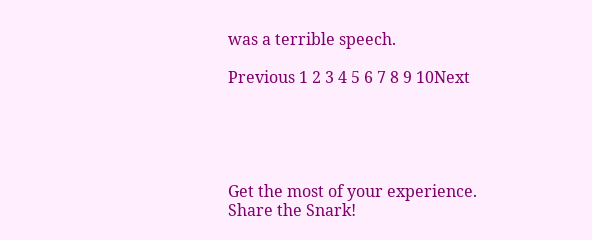was a terrible speech.

Previous 1 2 3 4 5 6 7 8 9 10Next





Get the most of your experience.
Share the Snark!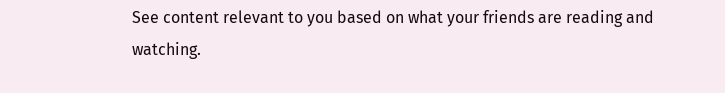See content relevant to you based on what your friends are reading and watching.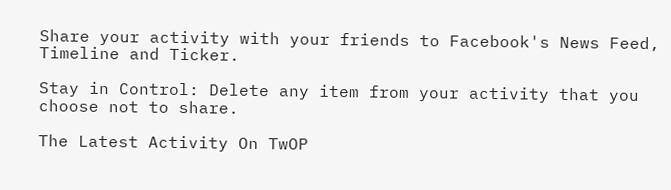Share your activity with your friends to Facebook's News Feed, Timeline and Ticker.

Stay in Control: Delete any item from your activity that you choose not to share.

The Latest Activity On TwOP